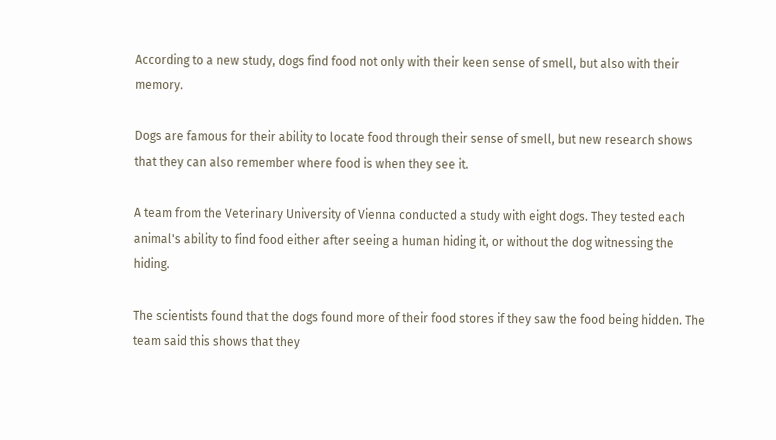According to a new study, dogs find food not only with their keen sense of smell, but also with their memory.

Dogs are famous for their ability to locate food through their sense of smell, but new research shows that they can also remember where food is when they see it.

A team from the Veterinary University of Vienna conducted a study with eight dogs. They tested each animal's ability to find food either after seeing a human hiding it, or without the dog witnessing the hiding.

The scientists found that the dogs found more of their food stores if they saw the food being hidden. The team said this shows that they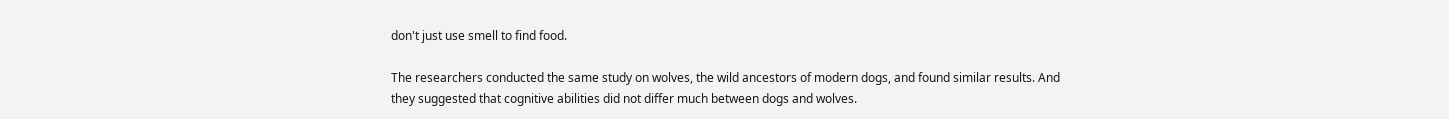don't just use smell to find food.

The researchers conducted the same study on wolves, the wild ancestors of modern dogs, and found similar results. And they suggested that cognitive abilities did not differ much between dogs and wolves.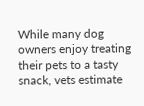While many dog owners enjoy treating their pets to a tasty snack, vets estimate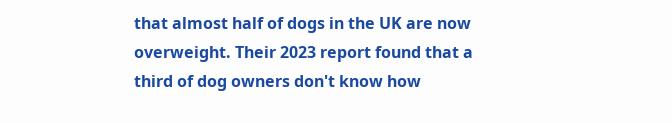that almost half of dogs in the UK are now overweight. Their 2023 report found that a third of dog owners don't know how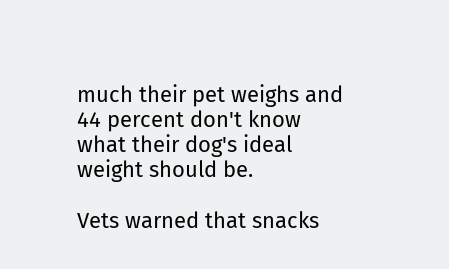much their pet weighs and 44 percent don't know what their dog's ideal weight should be.

Vets warned that snacks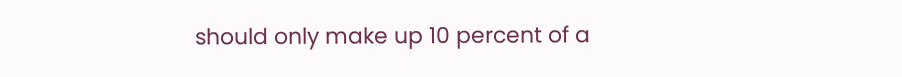should only make up 10 percent of a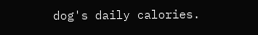dog's daily calories.